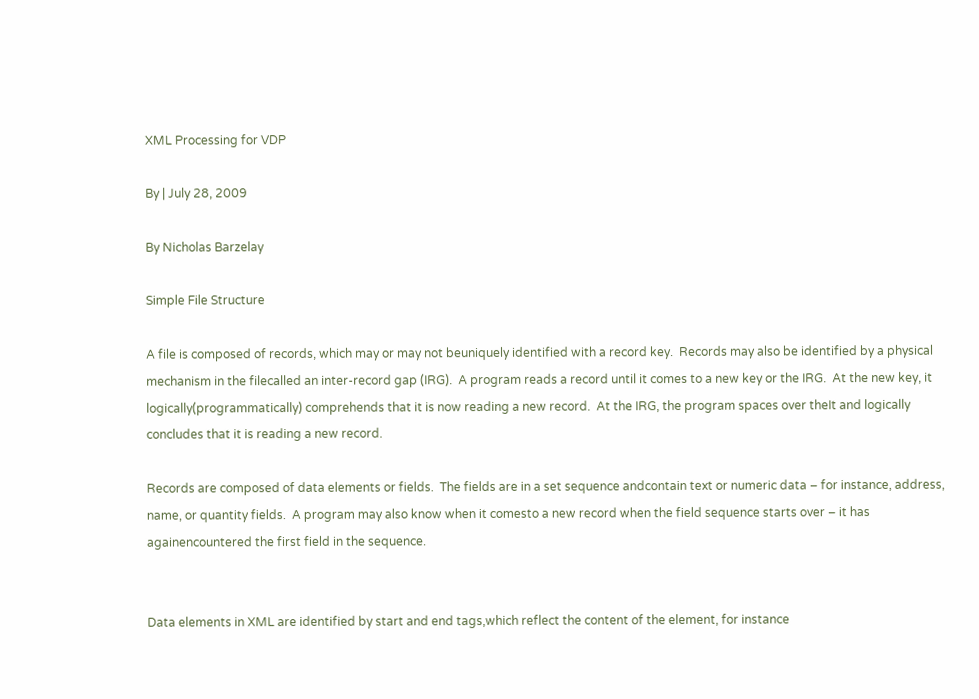XML Processing for VDP

By | July 28, 2009

By Nicholas Barzelay

Simple File Structure

A file is composed of records, which may or may not beuniquely identified with a record key.  Records may also be identified by a physical mechanism in the filecalled an inter-record gap (IRG).  A program reads a record until it comes to a new key or the IRG.  At the new key, it logically(programmatically) comprehends that it is now reading a new record.  At the IRG, the program spaces over theIt and logically concludes that it is reading a new record.

Records are composed of data elements or fields.  The fields are in a set sequence andcontain text or numeric data – for instance, address, name, or quantity fields.  A program may also know when it comesto a new record when the field sequence starts over – it has againencountered the first field in the sequence.


Data elements in XML are identified by start and end tags,which reflect the content of the element, for instance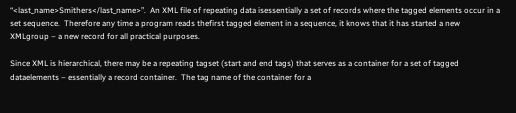“<last_name>Smithers</last_name>”.  An XML file of repeating data isessentially a set of records where the tagged elements occur in a set sequence.  Therefore any time a program reads thefirst tagged element in a sequence, it knows that it has started a new XMLgroup – a new record for all practical purposes.

Since XML is hierarchical, there may be a repeating tagset (start and end tags) that serves as a container for a set of tagged dataelements – essentially a record container.  The tag name of the container for a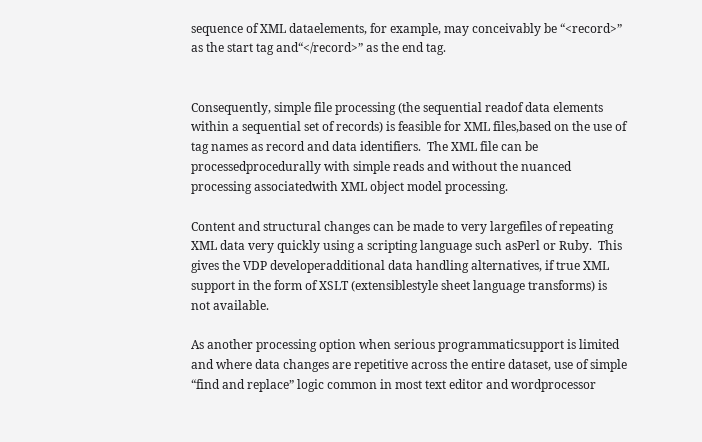sequence of XML dataelements, for example, may conceivably be “<record>” as the start tag and“</record>” as the end tag.


Consequently, simple file processing (the sequential readof data elements within a sequential set of records) is feasible for XML files,based on the use of tag names as record and data identifiers.  The XML file can be processedprocedurally with simple reads and without the nuanced processing associatedwith XML object model processing.

Content and structural changes can be made to very largefiles of repeating XML data very quickly using a scripting language such asPerl or Ruby.  This gives the VDP developeradditional data handling alternatives, if true XML support in the form of XSLT (extensiblestyle sheet language transforms) is not available.

As another processing option when serious programmaticsupport is limited and where data changes are repetitive across the entire dataset, use of simple “find and replace” logic common in most text editor and wordprocessor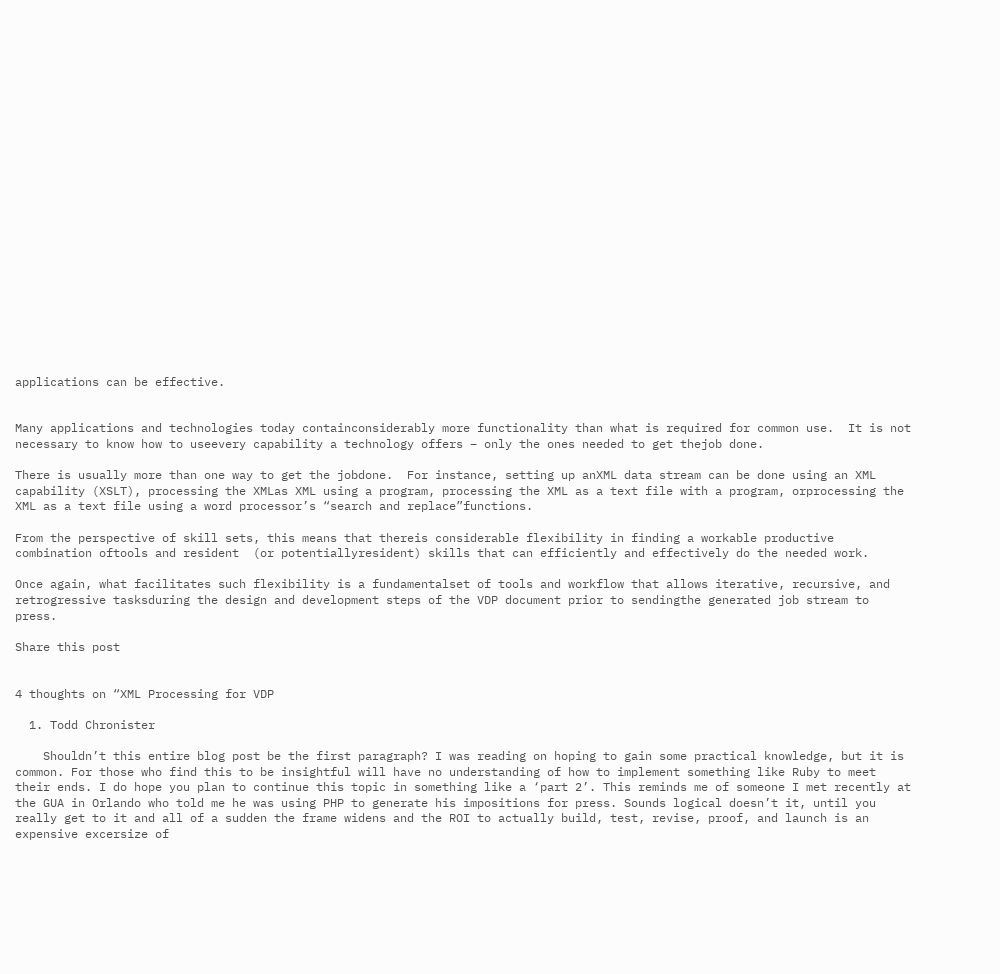applications can be effective.


Many applications and technologies today containconsiderably more functionality than what is required for common use.  It is not necessary to know how to useevery capability a technology offers – only the ones needed to get thejob done.

There is usually more than one way to get the jobdone.  For instance, setting up anXML data stream can be done using an XML capability (XSLT), processing the XMLas XML using a program, processing the XML as a text file with a program, orprocessing the XML as a text file using a word processor’s “search and replace”functions.

From the perspective of skill sets, this means that thereis considerable flexibility in finding a workable productive combination oftools and resident  (or potentiallyresident) skills that can efficiently and effectively do the needed work.

Once again, what facilitates such flexibility is a fundamentalset of tools and workflow that allows iterative, recursive, and retrogressive tasksduring the design and development steps of the VDP document prior to sendingthe generated job stream to press.

Share this post


4 thoughts on “XML Processing for VDP

  1. Todd Chronister

    Shouldn’t this entire blog post be the first paragraph? I was reading on hoping to gain some practical knowledge, but it is common. For those who find this to be insightful will have no understanding of how to implement something like Ruby to meet their ends. I do hope you plan to continue this topic in something like a ‘part 2’. This reminds me of someone I met recently at the GUA in Orlando who told me he was using PHP to generate his impositions for press. Sounds logical doesn’t it, until you really get to it and all of a sudden the frame widens and the ROI to actually build, test, revise, proof, and launch is an expensive excersize of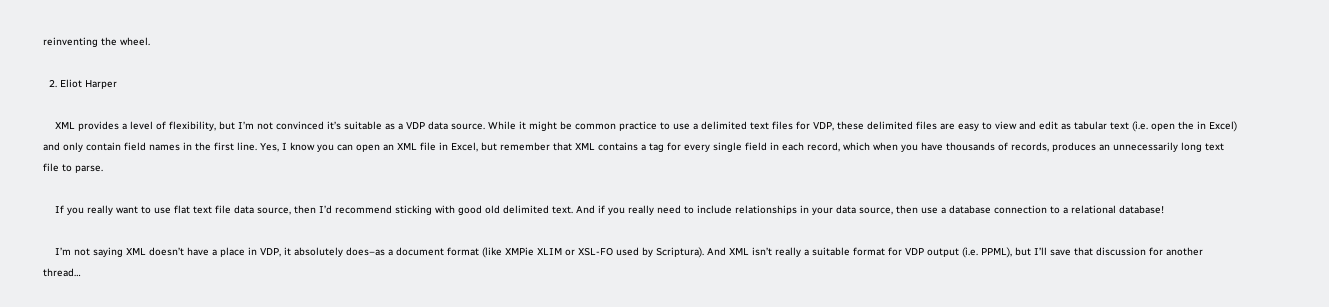reinventing the wheel.

  2. Eliot Harper

    XML provides a level of flexibility, but I’m not convinced it’s suitable as a VDP data source. While it might be common practice to use a delimited text files for VDP, these delimited files are easy to view and edit as tabular text (i.e. open the in Excel) and only contain field names in the first line. Yes, I know you can open an XML file in Excel, but remember that XML contains a tag for every single field in each record, which when you have thousands of records, produces an unnecessarily long text file to parse.

    If you really want to use flat text file data source, then I’d recommend sticking with good old delimited text. And if you really need to include relationships in your data source, then use a database connection to a relational database!

    I’m not saying XML doesn’t have a place in VDP, it absolutely does–as a document format (like XMPie XLIM or XSL-FO used by Scriptura). And XML isn’t really a suitable format for VDP output (i.e. PPML), but I’ll save that discussion for another thread…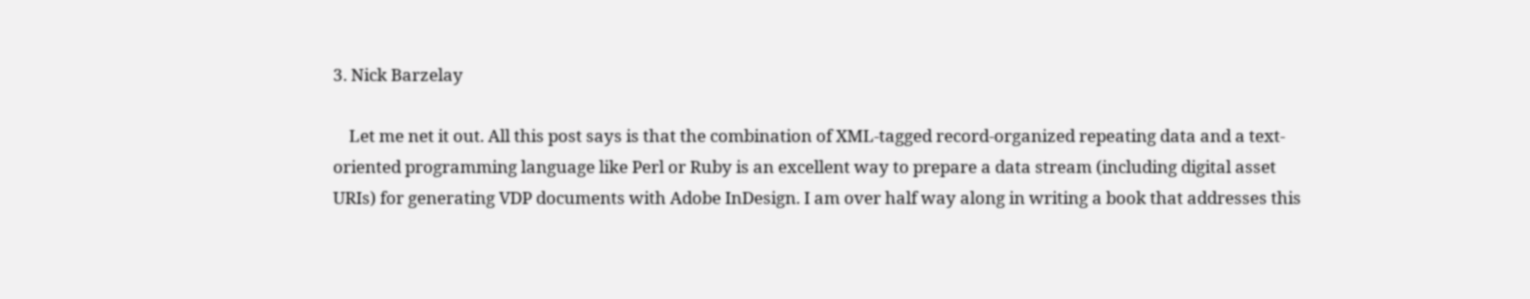3. Nick Barzelay

    Let me net it out. All this post says is that the combination of XML-tagged record-organized repeating data and a text-oriented programming language like Perl or Ruby is an excellent way to prepare a data stream (including digital asset URIs) for generating VDP documents with Adobe InDesign. I am over half way along in writing a book that addresses this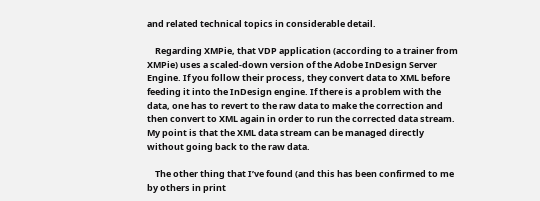and related technical topics in considerable detail.

    Regarding XMPie, that VDP application (according to a trainer from XMPie) uses a scaled-down version of the Adobe InDesign Server Engine. If you follow their process, they convert data to XML before feeding it into the InDesign engine. If there is a problem with the data, one has to revert to the raw data to make the correction and then convert to XML again in order to run the corrected data stream. My point is that the XML data stream can be managed directly without going back to the raw data.

    The other thing that I’ve found (and this has been confirmed to me by others in print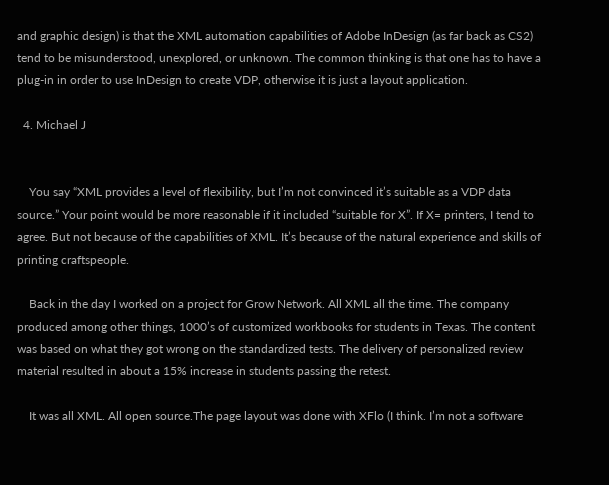and graphic design) is that the XML automation capabilities of Adobe InDesign (as far back as CS2) tend to be misunderstood, unexplored, or unknown. The common thinking is that one has to have a plug-in in order to use InDesign to create VDP, otherwise it is just a layout application.

  4. Michael J


    You say “XML provides a level of flexibility, but I’m not convinced it’s suitable as a VDP data source.” Your point would be more reasonable if it included “suitable for X”. If X= printers, I tend to agree. But not because of the capabilities of XML. It’s because of the natural experience and skills of printing craftspeople.

    Back in the day I worked on a project for Grow Network. All XML all the time. The company produced among other things, 1000’s of customized workbooks for students in Texas. The content was based on what they got wrong on the standardized tests. The delivery of personalized review material resulted in about a 15% increase in students passing the retest.

    It was all XML. All open source.The page layout was done with XFlo (I think. I’m not a software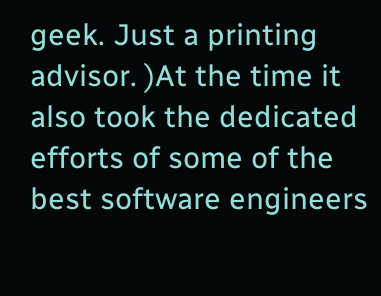geek. Just a printing advisor. )At the time it also took the dedicated efforts of some of the best software engineers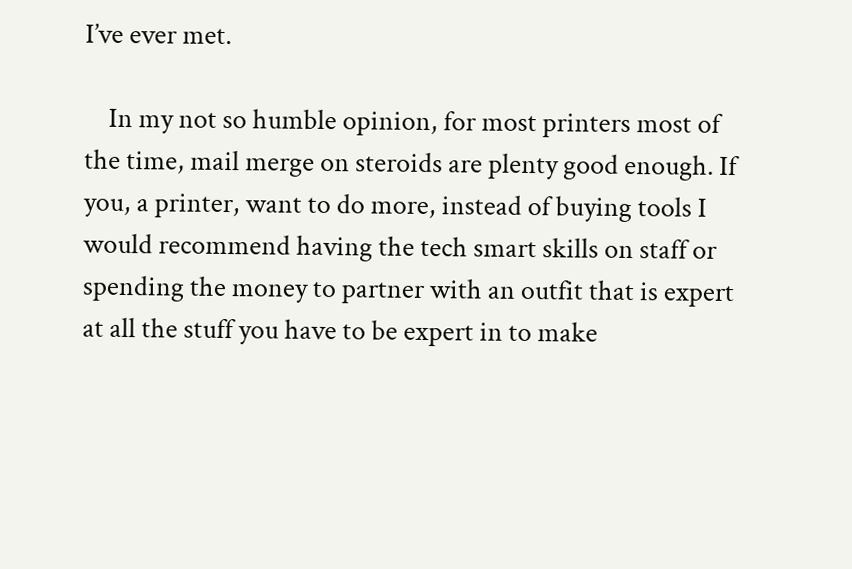I’ve ever met.

    In my not so humble opinion, for most printers most of the time, mail merge on steroids are plenty good enough. If you, a printer, want to do more, instead of buying tools I would recommend having the tech smart skills on staff or spending the money to partner with an outfit that is expert at all the stuff you have to be expert in to make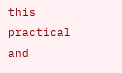this practical and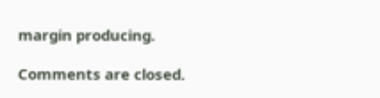margin producing.

Comments are closed.